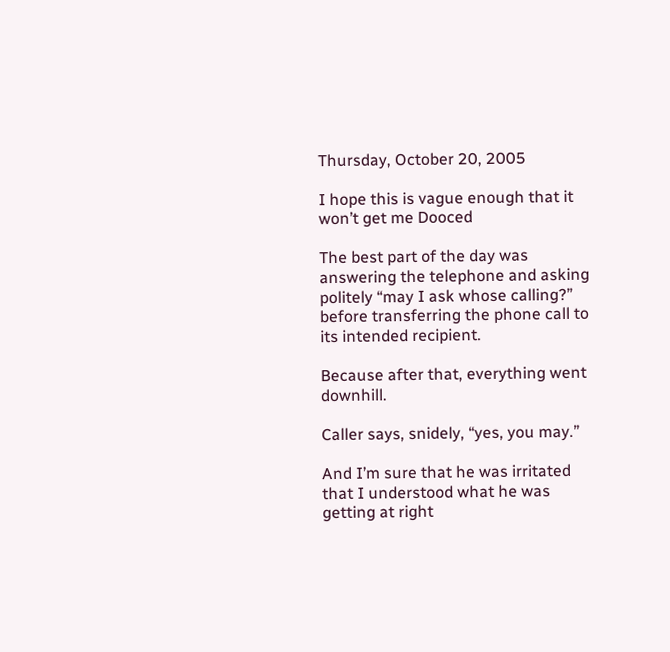Thursday, October 20, 2005

I hope this is vague enough that it won’t get me Dooced

The best part of the day was answering the telephone and asking politely “may I ask whose calling?” before transferring the phone call to its intended recipient.

Because after that, everything went downhill.

Caller says, snidely, “yes, you may.”

And I’m sure that he was irritated that I understood what he was getting at right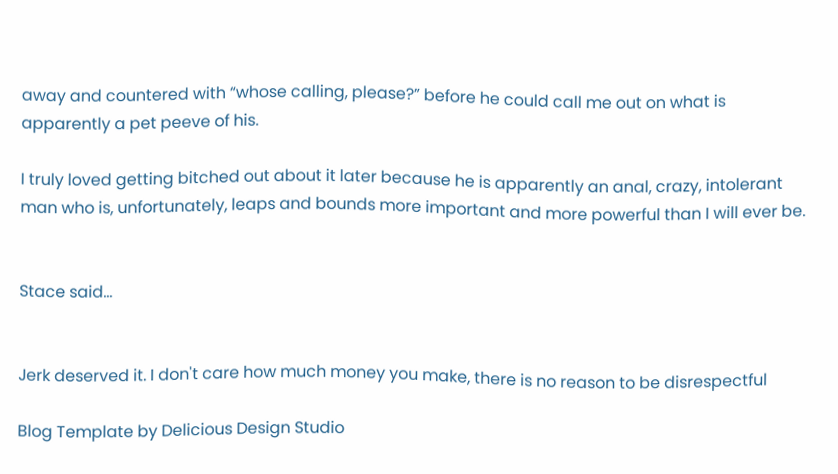away and countered with “whose calling, please?” before he could call me out on what is apparently a pet peeve of his.

I truly loved getting bitched out about it later because he is apparently an anal, crazy, intolerant man who is, unfortunately, leaps and bounds more important and more powerful than I will ever be.


Stace said...


Jerk deserved it. I don't care how much money you make, there is no reason to be disrespectful

Blog Template by Delicious Design Studio